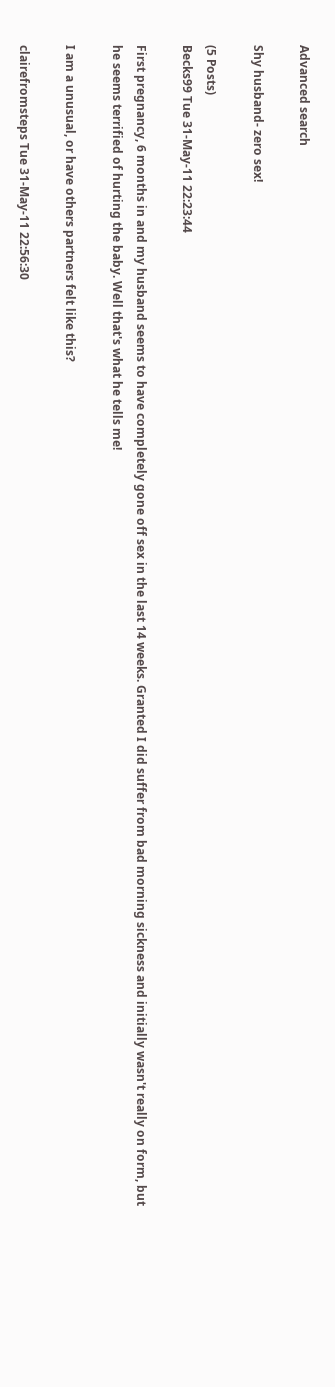Advanced search

Shy husband- zero sex!

(5 Posts)
Becks99 Tue 31-May-11 22:23:44

First pregnancy, 6 months in and my husband seems to have completely gone off sex in the last 14 weeks. Granted I did suffer from bad morning sickness and initially wasn't really on form, but he seems terrified of hurting the baby. Well that's what he tells me!

I am a unusual, or have others partners felt like this?

clairefromsteps Tue 31-May-11 22:56:30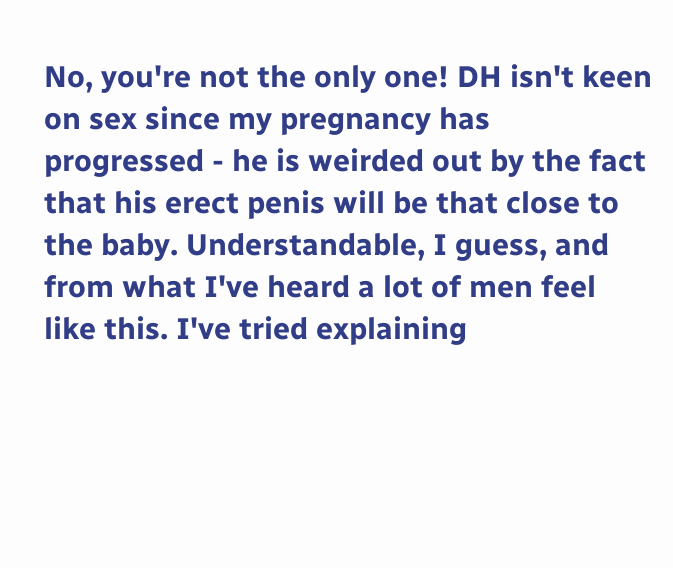No, you're not the only one! DH isn't keen on sex since my pregnancy has progressed - he is weirded out by the fact that his erect penis will be that close to the baby. Understandable, I guess, and from what I've heard a lot of men feel like this. I've tried explaining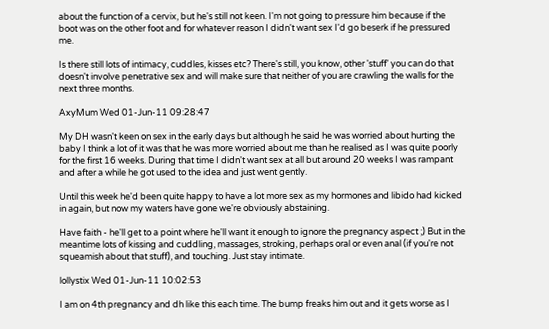about the function of a cervix, but he's still not keen. I'm not going to pressure him because if the boot was on the other foot and for whatever reason I didn't want sex I'd go beserk if he pressured me.

Is there still lots of intimacy, cuddles, kisses etc? There's still, you know, other 'stuff' you can do that doesn't involve penetrative sex and will make sure that neither of you are crawling the walls for the next three months.

AxyMum Wed 01-Jun-11 09:28:47

My DH wasn't keen on sex in the early days but although he said he was worried about hurting the baby I think a lot of it was that he was more worried about me than he realised as I was quite poorly for the first 16 weeks. During that time I didn't want sex at all but around 20 weeks I was rampant and after a while he got used to the idea and just went gently.

Until this week he'd been quite happy to have a lot more sex as my hormones and libido had kicked in again, but now my waters have gone we're obviously abstaining.

Have faith - he'll get to a point where he'll want it enough to ignore the pregnancy aspect ;) But in the meantime lots of kissing and cuddling, massages, stroking, perhaps oral or even anal (if you're not squeamish about that stuff), and touching. Just stay intimate.

lollystix Wed 01-Jun-11 10:02:53

I am on 4th pregnancy and dh like this each time. The bump freaks him out and it gets worse as I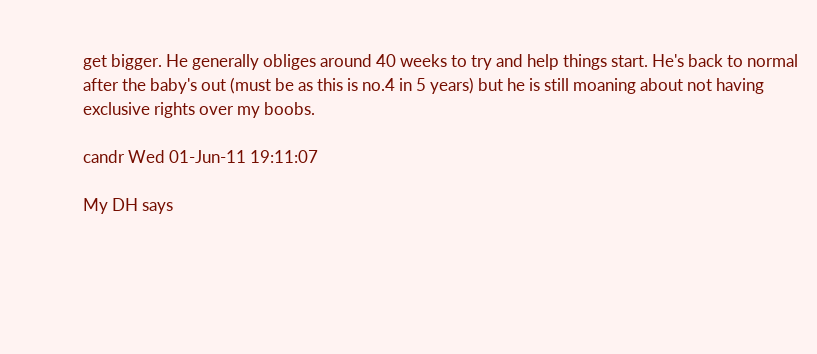get bigger. He generally obliges around 40 weeks to try and help things start. He's back to normal after the baby's out (must be as this is no.4 in 5 years) but he is still moaning about not having exclusive rights over my boobs.

candr Wed 01-Jun-11 19:11:07

My DH says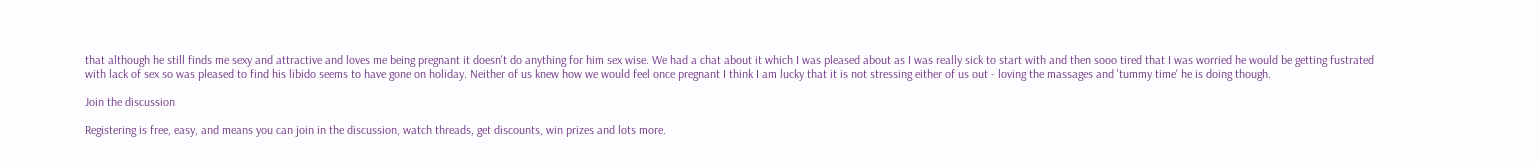that although he still finds me sexy and attractive and loves me being pregnant it doesn't do anything for him sex wise. We had a chat about it which I was pleased about as I was really sick to start with and then sooo tired that I was worried he would be getting fustrated with lack of sex so was pleased to find his libido seems to have gone on holiday. Neither of us knew how we would feel once pregnant I think I am lucky that it is not stressing either of us out - loving the massages and 'tummy time' he is doing though.

Join the discussion

Registering is free, easy, and means you can join in the discussion, watch threads, get discounts, win prizes and lots more.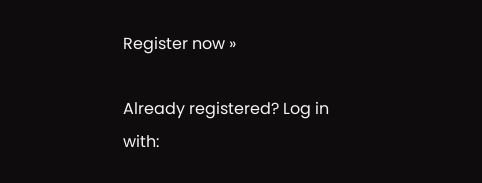Register now »

Already registered? Log in with: